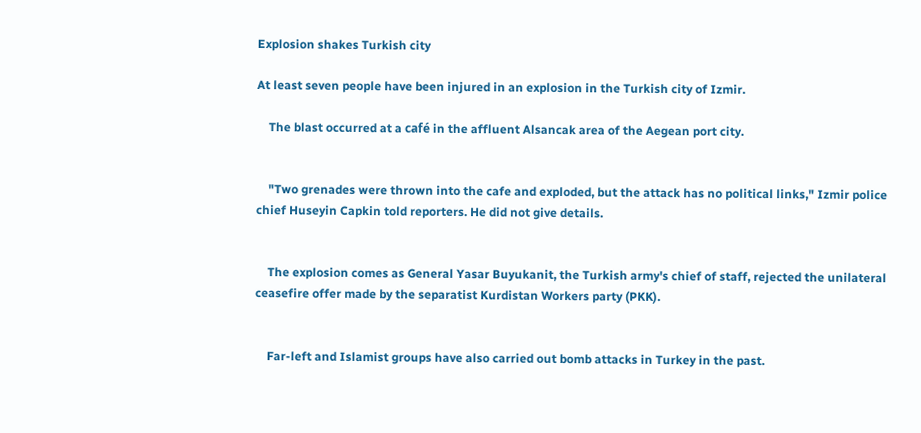Explosion shakes Turkish city

At least seven people have been injured in an explosion in the Turkish city of Izmir.

    The blast occurred at a café in the affluent Alsancak area of the Aegean port city.


    "Two grenades were thrown into the cafe and exploded, but the attack has no political links," Izmir police chief Huseyin Capkin told reporters. He did not give details.


    The explosion comes as General Yasar Buyukanit, the Turkish army's chief of staff, rejected the unilateral ceasefire offer made by the separatist Kurdistan Workers party (PKK).


    Far-left and Islamist groups have also carried out bomb attacks in Turkey in the past.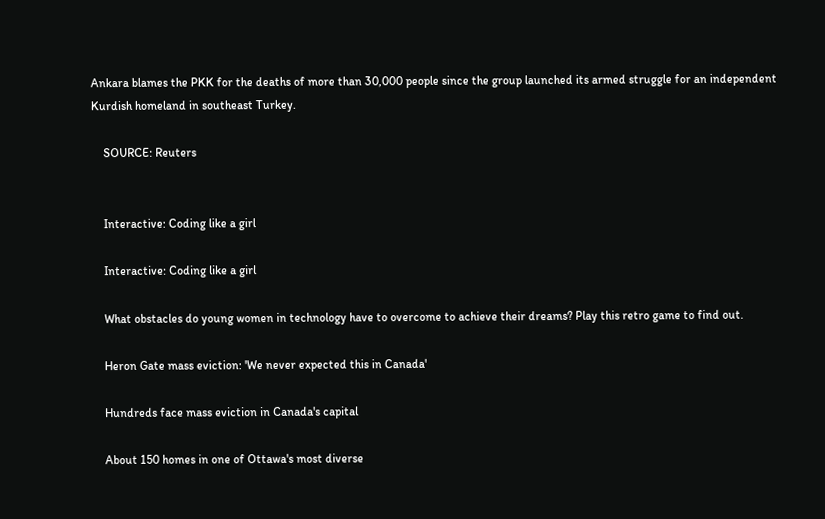Ankara blames the PKK for the deaths of more than 30,000 people since the group launched its armed struggle for an independent Kurdish homeland in southeast Turkey.

    SOURCE: Reuters


    Interactive: Coding like a girl

    Interactive: Coding like a girl

    What obstacles do young women in technology have to overcome to achieve their dreams? Play this retro game to find out.

    Heron Gate mass eviction: 'We never expected this in Canada'

    Hundreds face mass eviction in Canada's capital

    About 150 homes in one of Ottawa's most diverse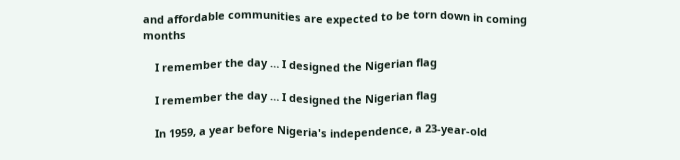and affordable communities are expected to be torn down in coming months

    I remember the day … I designed the Nigerian flag

    I remember the day … I designed the Nigerian flag

    In 1959, a year before Nigeria's independence, a 23-year-old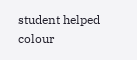student helped colour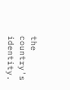the country's identity.